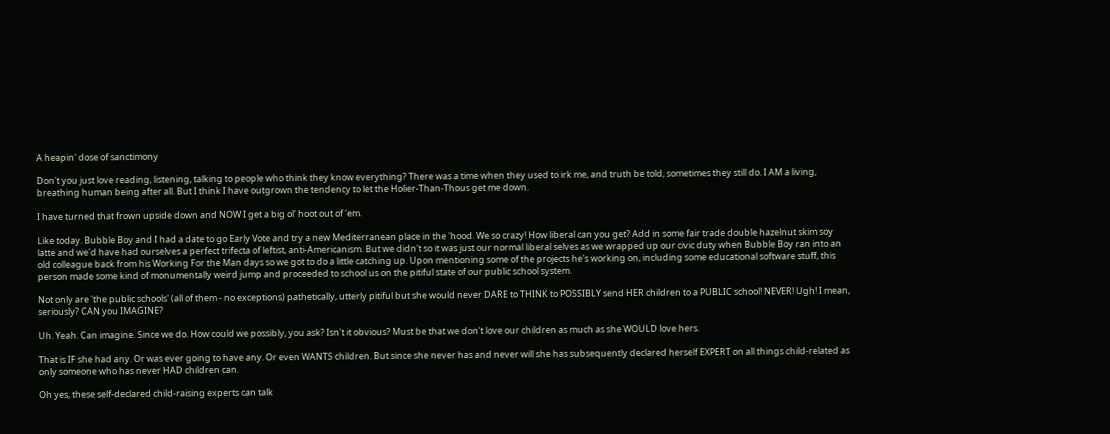A heapin' dose of sanctimony

Don't you just love reading, listening, talking to people who think they know everything? There was a time when they used to irk me, and truth be told, sometimes they still do. I AM a living, breathing human being after all. But I think I have outgrown the tendency to let the Holier-Than-Thous get me down.

I have turned that frown upside down and NOW I get a big ol' hoot out of 'em.

Like today. Bubble Boy and I had a date to go Early Vote and try a new Mediterranean place in the 'hood. We so crazy! How liberal can you get? Add in some fair trade double hazelnut skim soy latte and we'd have had ourselves a perfect trifecta of leftist, anti-Americanism. But we didn't so it was just our normal liberal selves as we wrapped up our civic duty when Bubble Boy ran into an old colleague back from his Working For the Man days so we got to do a little catching up. Upon mentioning some of the projects he's working on, including some educational software stuff, this person made some kind of monumentally weird jump and proceeded to school us on the pitiful state of our public school system.

Not only are 'the public schools' (all of them - no exceptions) pathetically, utterly pitiful but she would never DARE to THINK to POSSIBLY send HER children to a PUBLIC school! NEVER! Ugh! I mean, seriously? CAN you IMAGINE?

Uh. Yeah. Can imagine. Since we do. How could we possibly, you ask? Isn't it obvious? Must be that we don't love our children as much as she WOULD love hers.

That is IF she had any. Or was ever going to have any. Or even WANTS children. But since she never has and never will she has subsequently declared herself EXPERT on all things child-related as only someone who has never HAD children can.

Oh yes, these self-declared child-raising experts can talk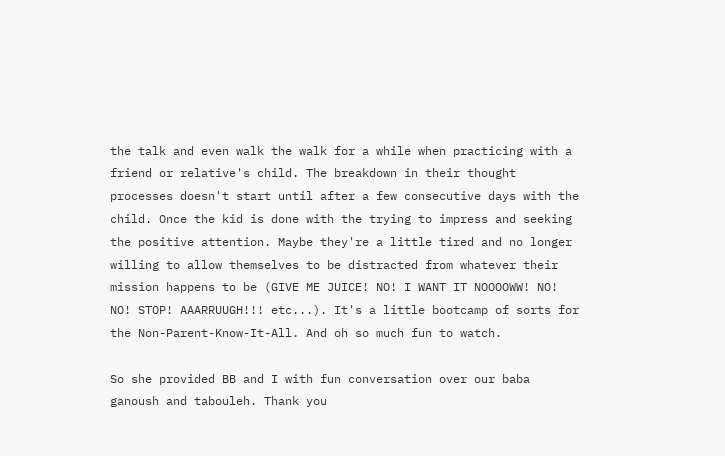the talk and even walk the walk for a while when practicing with a friend or relative's child. The breakdown in their thought processes doesn't start until after a few consecutive days with the child. Once the kid is done with the trying to impress and seeking the positive attention. Maybe they're a little tired and no longer willing to allow themselves to be distracted from whatever their mission happens to be (GIVE ME JUICE! NO! I WANT IT NOOOOWW! NO! NO! STOP! AAARRUUGH!!! etc...). It's a little bootcamp of sorts for the Non-Parent-Know-It-All. And oh so much fun to watch.

So she provided BB and I with fun conversation over our baba ganoush and tabouleh. Thank you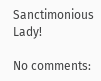Sanctimonious Lady!

No comments: